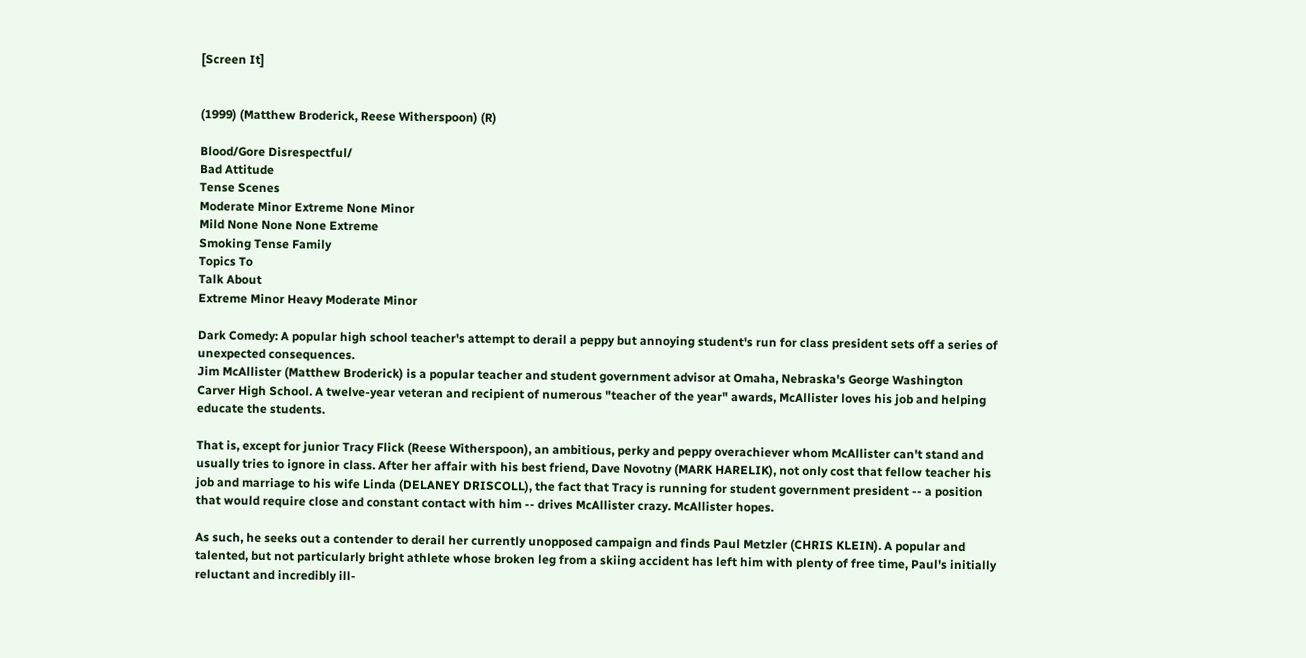[Screen It]


(1999) (Matthew Broderick, Reese Witherspoon) (R)

Blood/Gore Disrespectful/
Bad Attitude
Tense Scenes
Moderate Minor Extreme None Minor
Mild None None None Extreme
Smoking Tense Family
Topics To
Talk About
Extreme Minor Heavy Moderate Minor

Dark Comedy: A popular high school teacher's attempt to derail a peppy but annoying student's run for class president sets off a series of unexpected consequences.
Jim McAllister (Matthew Broderick) is a popular teacher and student government advisor at Omaha, Nebraska's George Washington Carver High School. A twelve-year veteran and recipient of numerous "teacher of the year" awards, McAllister loves his job and helping educate the students.

That is, except for junior Tracy Flick (Reese Witherspoon), an ambitious, perky and peppy overachiever whom McAllister can't stand and usually tries to ignore in class. After her affair with his best friend, Dave Novotny (MARK HARELIK), not only cost that fellow teacher his job and marriage to his wife Linda (DELANEY DRISCOLL), the fact that Tracy is running for student government president -- a position that would require close and constant contact with him -- drives McAllister crazy. McAllister hopes.

As such, he seeks out a contender to derail her currently unopposed campaign and finds Paul Metzler (CHRIS KLEIN). A popular and talented, but not particularly bright athlete whose broken leg from a skiing accident has left him with plenty of free time, Paul's initially reluctant and incredibly ill-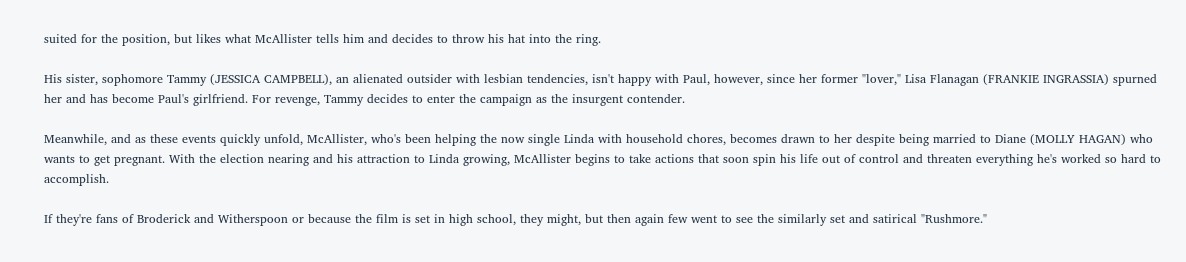suited for the position, but likes what McAllister tells him and decides to throw his hat into the ring.

His sister, sophomore Tammy (JESSICA CAMPBELL), an alienated outsider with lesbian tendencies, isn't happy with Paul, however, since her former "lover," Lisa Flanagan (FRANKIE INGRASSIA) spurned her and has become Paul's girlfriend. For revenge, Tammy decides to enter the campaign as the insurgent contender.

Meanwhile, and as these events quickly unfold, McAllister, who's been helping the now single Linda with household chores, becomes drawn to her despite being married to Diane (MOLLY HAGAN) who wants to get pregnant. With the election nearing and his attraction to Linda growing, McAllister begins to take actions that soon spin his life out of control and threaten everything he's worked so hard to accomplish.

If they're fans of Broderick and Witherspoon or because the film is set in high school, they might, but then again few went to see the similarly set and satirical "Rushmore."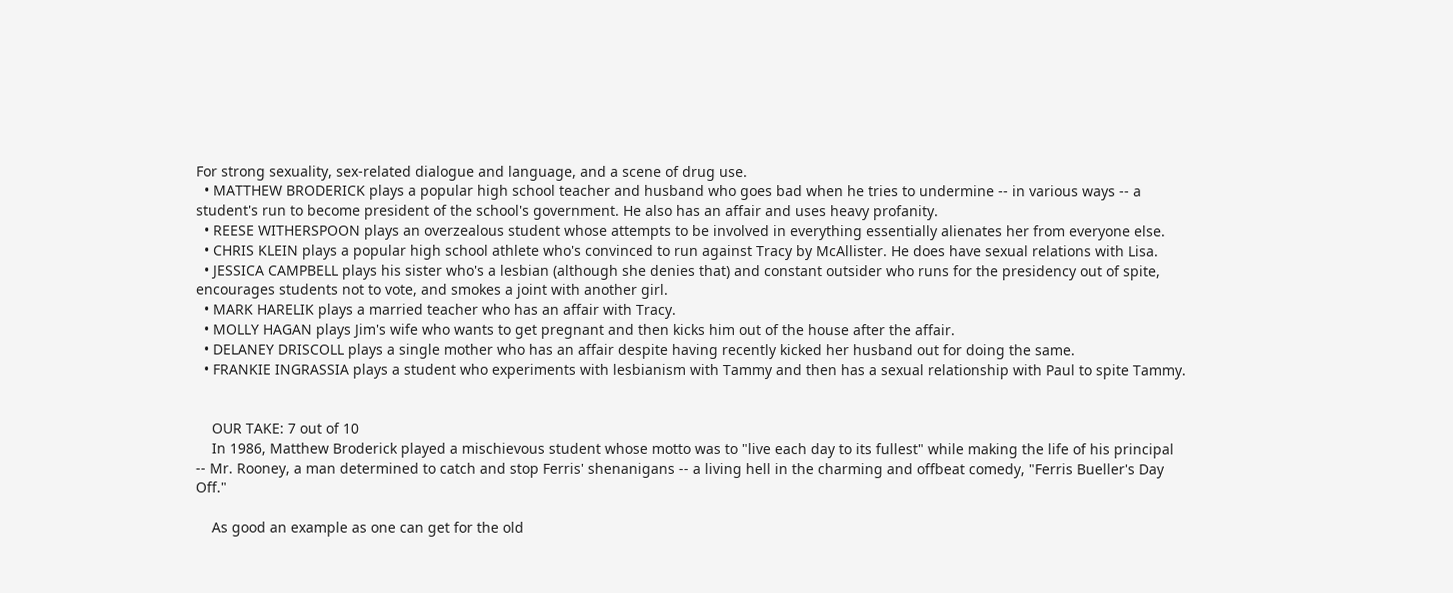For strong sexuality, sex-related dialogue and language, and a scene of drug use.
  • MATTHEW BRODERICK plays a popular high school teacher and husband who goes bad when he tries to undermine -- in various ways -- a student's run to become president of the school's government. He also has an affair and uses heavy profanity.
  • REESE WITHERSPOON plays an overzealous student whose attempts to be involved in everything essentially alienates her from everyone else.
  • CHRIS KLEIN plays a popular high school athlete who's convinced to run against Tracy by McAllister. He does have sexual relations with Lisa.
  • JESSICA CAMPBELL plays his sister who's a lesbian (although she denies that) and constant outsider who runs for the presidency out of spite, encourages students not to vote, and smokes a joint with another girl.
  • MARK HARELIK plays a married teacher who has an affair with Tracy.
  • MOLLY HAGAN plays Jim's wife who wants to get pregnant and then kicks him out of the house after the affair.
  • DELANEY DRISCOLL plays a single mother who has an affair despite having recently kicked her husband out for doing the same.
  • FRANKIE INGRASSIA plays a student who experiments with lesbianism with Tammy and then has a sexual relationship with Paul to spite Tammy.


    OUR TAKE: 7 out of 10
    In 1986, Matthew Broderick played a mischievous student whose motto was to "live each day to its fullest" while making the life of his principal -- Mr. Rooney, a man determined to catch and stop Ferris' shenanigans -- a living hell in the charming and offbeat comedy, "Ferris Bueller's Day Off."

    As good an example as one can get for the old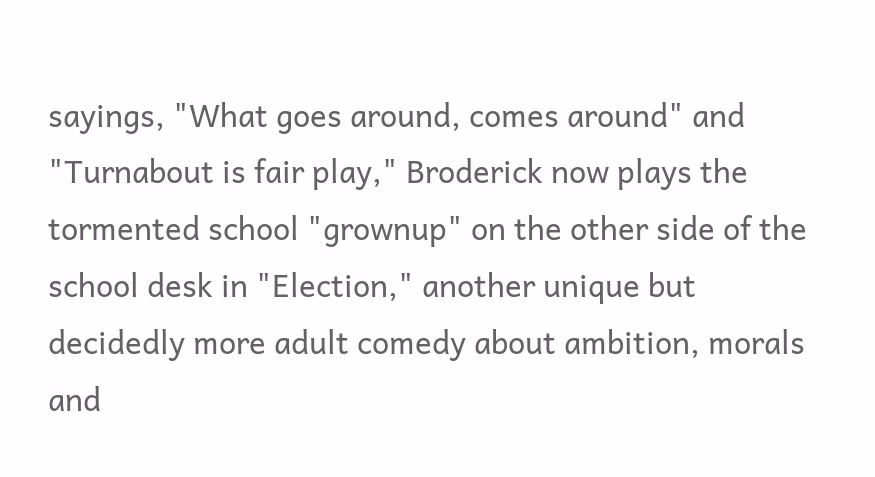sayings, "What goes around, comes around" and "Turnabout is fair play," Broderick now plays the tormented school "grownup" on the other side of the school desk in "Election," another unique but decidedly more adult comedy about ambition, morals and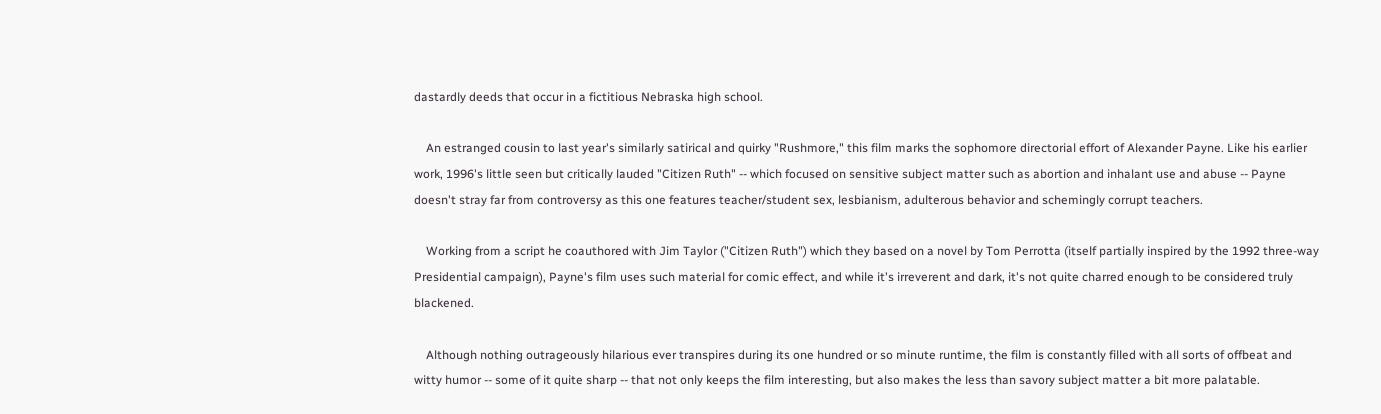dastardly deeds that occur in a fictitious Nebraska high school.

    An estranged cousin to last year's similarly satirical and quirky "Rushmore," this film marks the sophomore directorial effort of Alexander Payne. Like his earlier work, 1996's little seen but critically lauded "Citizen Ruth" -- which focused on sensitive subject matter such as abortion and inhalant use and abuse -- Payne doesn't stray far from controversy as this one features teacher/student sex, lesbianism, adulterous behavior and schemingly corrupt teachers.

    Working from a script he coauthored with Jim Taylor ("Citizen Ruth") which they based on a novel by Tom Perrotta (itself partially inspired by the 1992 three-way Presidential campaign), Payne's film uses such material for comic effect, and while it's irreverent and dark, it's not quite charred enough to be considered truly blackened.

    Although nothing outrageously hilarious ever transpires during its one hundred or so minute runtime, the film is constantly filled with all sorts of offbeat and witty humor -- some of it quite sharp -- that not only keeps the film interesting, but also makes the less than savory subject matter a bit more palatable.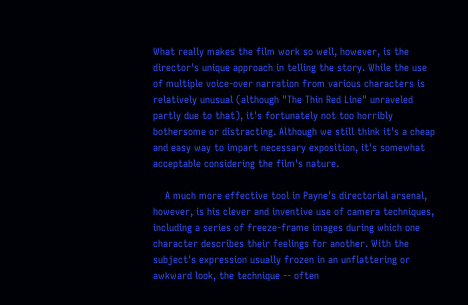What really makes the film work so well, however, is the director's unique approach in telling the story. While the use of multiple voice-over narration from various characters is relatively unusual (although "The Thin Red Line" unraveled partly due to that), it's fortunately not too horribly bothersome or distracting. Although we still think it's a cheap and easy way to impart necessary exposition, it's somewhat acceptable considering the film's nature.

    A much more effective tool in Payne's directorial arsenal, however, is his clever and inventive use of camera techniques, including a series of freeze-frame images during which one character describes their feelings for another. With the subject's expression usually frozen in an unflattering or awkward look, the technique -- often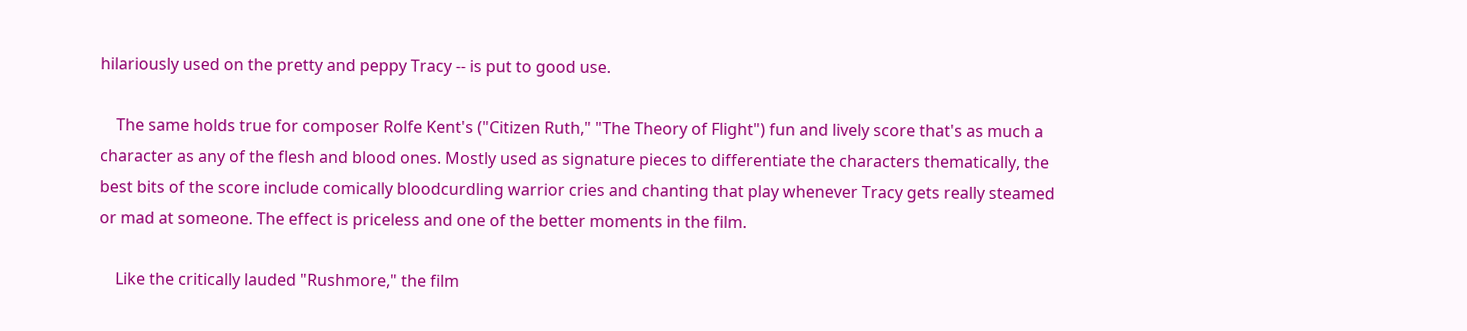hilariously used on the pretty and peppy Tracy -- is put to good use.

    The same holds true for composer Rolfe Kent's ("Citizen Ruth," "The Theory of Flight") fun and lively score that's as much a character as any of the flesh and blood ones. Mostly used as signature pieces to differentiate the characters thematically, the best bits of the score include comically bloodcurdling warrior cries and chanting that play whenever Tracy gets really steamed or mad at someone. The effect is priceless and one of the better moments in the film.

    Like the critically lauded "Rushmore," the film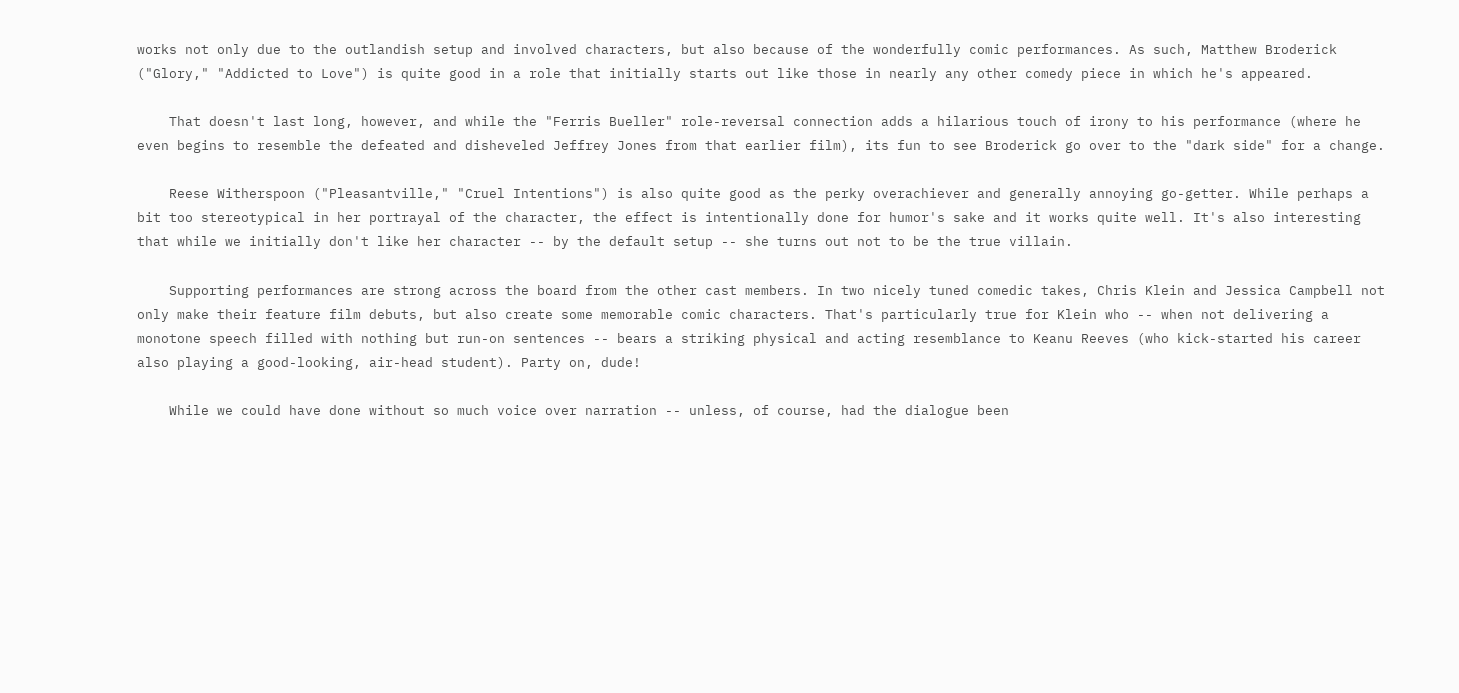works not only due to the outlandish setup and involved characters, but also because of the wonderfully comic performances. As such, Matthew Broderick ("Glory," "Addicted to Love") is quite good in a role that initially starts out like those in nearly any other comedy piece in which he's appeared.

    That doesn't last long, however, and while the "Ferris Bueller" role-reversal connection adds a hilarious touch of irony to his performance (where he even begins to resemble the defeated and disheveled Jeffrey Jones from that earlier film), its fun to see Broderick go over to the "dark side" for a change.

    Reese Witherspoon ("Pleasantville," "Cruel Intentions") is also quite good as the perky overachiever and generally annoying go-getter. While perhaps a bit too stereotypical in her portrayal of the character, the effect is intentionally done for humor's sake and it works quite well. It's also interesting that while we initially don't like her character -- by the default setup -- she turns out not to be the true villain.

    Supporting performances are strong across the board from the other cast members. In two nicely tuned comedic takes, Chris Klein and Jessica Campbell not only make their feature film debuts, but also create some memorable comic characters. That's particularly true for Klein who -- when not delivering a monotone speech filled with nothing but run-on sentences -- bears a striking physical and acting resemblance to Keanu Reeves (who kick-started his career also playing a good-looking, air-head student). Party on, dude!

    While we could have done without so much voice over narration -- unless, of course, had the dialogue been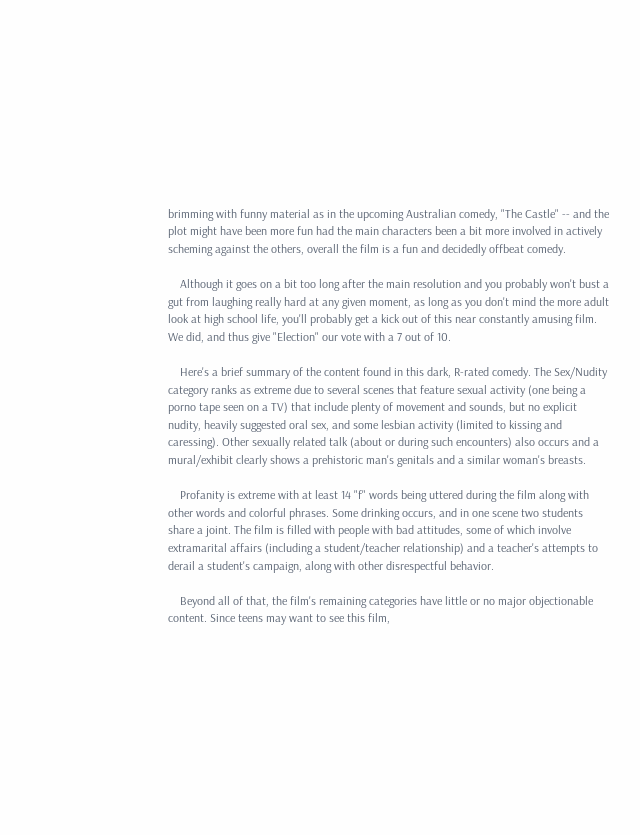brimming with funny material as in the upcoming Australian comedy, "The Castle" -- and the plot might have been more fun had the main characters been a bit more involved in actively scheming against the others, overall the film is a fun and decidedly offbeat comedy.

    Although it goes on a bit too long after the main resolution and you probably won't bust a gut from laughing really hard at any given moment, as long as you don't mind the more adult look at high school life, you'll probably get a kick out of this near constantly amusing film. We did, and thus give "Election" our vote with a 7 out of 10.

    Here's a brief summary of the content found in this dark, R-rated comedy. The Sex/Nudity category ranks as extreme due to several scenes that feature sexual activity (one being a porno tape seen on a TV) that include plenty of movement and sounds, but no explicit nudity, heavily suggested oral sex, and some lesbian activity (limited to kissing and caressing). Other sexually related talk (about or during such encounters) also occurs and a mural/exhibit clearly shows a prehistoric man's genitals and a similar woman's breasts.

    Profanity is extreme with at least 14 "f" words being uttered during the film along with other words and colorful phrases. Some drinking occurs, and in one scene two students share a joint. The film is filled with people with bad attitudes, some of which involve extramarital affairs (including a student/teacher relationship) and a teacher's attempts to derail a student's campaign, along with other disrespectful behavior.

    Beyond all of that, the film's remaining categories have little or no major objectionable content. Since teens may want to see this film,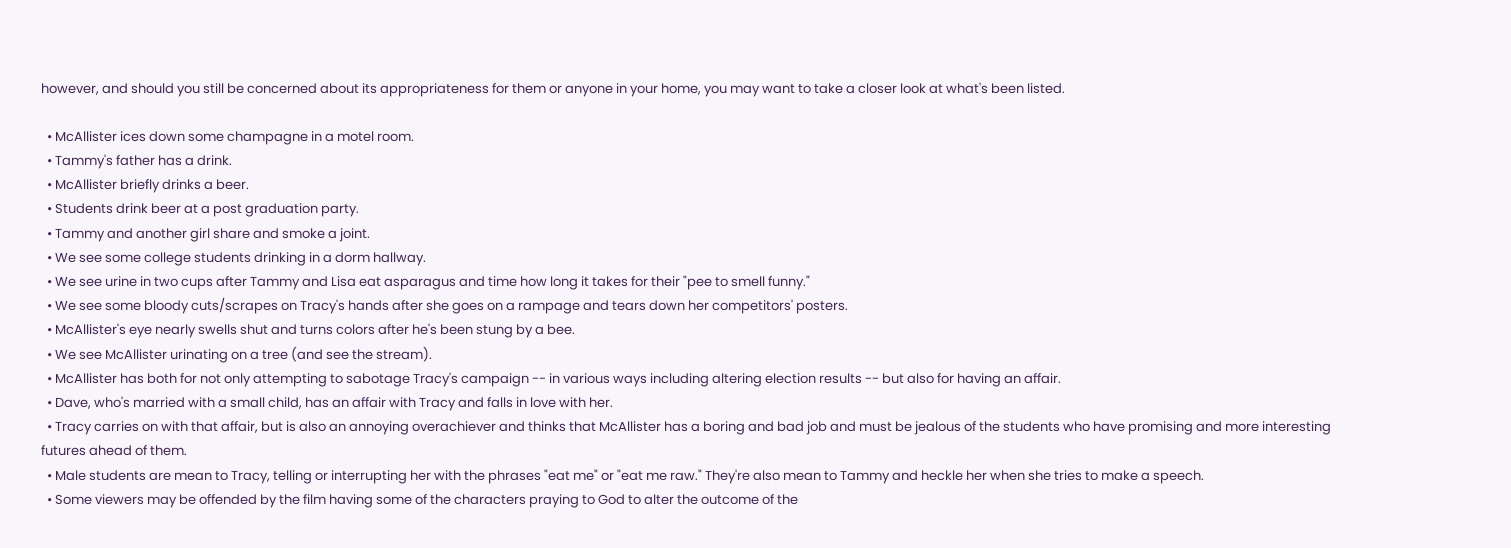however, and should you still be concerned about its appropriateness for them or anyone in your home, you may want to take a closer look at what's been listed.

  • McAllister ices down some champagne in a motel room.
  • Tammy's father has a drink.
  • McAllister briefly drinks a beer.
  • Students drink beer at a post graduation party.
  • Tammy and another girl share and smoke a joint.
  • We see some college students drinking in a dorm hallway.
  • We see urine in two cups after Tammy and Lisa eat asparagus and time how long it takes for their "pee to smell funny."
  • We see some bloody cuts/scrapes on Tracy's hands after she goes on a rampage and tears down her competitors' posters.
  • McAllister's eye nearly swells shut and turns colors after he's been stung by a bee.
  • We see McAllister urinating on a tree (and see the stream).
  • McAllister has both for not only attempting to sabotage Tracy's campaign -- in various ways including altering election results -- but also for having an affair.
  • Dave, who's married with a small child, has an affair with Tracy and falls in love with her.
  • Tracy carries on with that affair, but is also an annoying overachiever and thinks that McAllister has a boring and bad job and must be jealous of the students who have promising and more interesting futures ahead of them.
  • Male students are mean to Tracy, telling or interrupting her with the phrases "eat me" or "eat me raw." They're also mean to Tammy and heckle her when she tries to make a speech.
  • Some viewers may be offended by the film having some of the characters praying to God to alter the outcome of the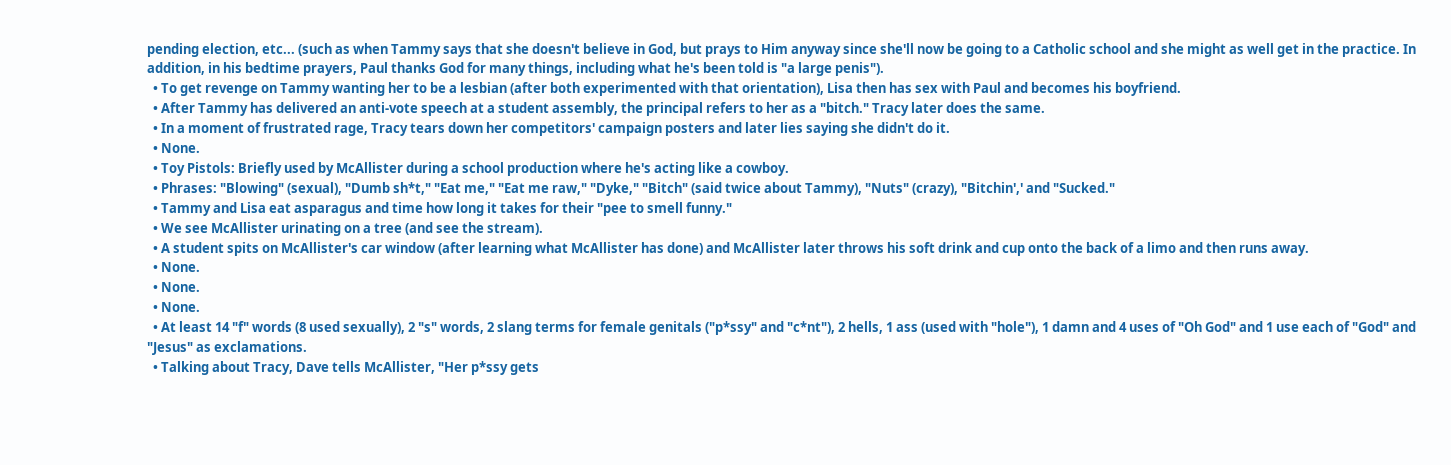pending election, etc... (such as when Tammy says that she doesn't believe in God, but prays to Him anyway since she'll now be going to a Catholic school and she might as well get in the practice. In addition, in his bedtime prayers, Paul thanks God for many things, including what he's been told is "a large penis").
  • To get revenge on Tammy wanting her to be a lesbian (after both experimented with that orientation), Lisa then has sex with Paul and becomes his boyfriend.
  • After Tammy has delivered an anti-vote speech at a student assembly, the principal refers to her as a "bitch." Tracy later does the same.
  • In a moment of frustrated rage, Tracy tears down her competitors' campaign posters and later lies saying she didn't do it.
  • None.
  • Toy Pistols: Briefly used by McAllister during a school production where he's acting like a cowboy.
  • Phrases: "Blowing" (sexual), "Dumb sh*t," "Eat me," "Eat me raw," "Dyke," "Bitch" (said twice about Tammy), "Nuts" (crazy), "Bitchin',' and "Sucked."
  • Tammy and Lisa eat asparagus and time how long it takes for their "pee to smell funny."
  • We see McAllister urinating on a tree (and see the stream).
  • A student spits on McAllister's car window (after learning what McAllister has done) and McAllister later throws his soft drink and cup onto the back of a limo and then runs away.
  • None.
  • None.
  • None.
  • At least 14 "f" words (8 used sexually), 2 "s" words, 2 slang terms for female genitals ("p*ssy" and "c*nt"), 2 hells, 1 ass (used with "hole"), 1 damn and 4 uses of "Oh God" and 1 use each of "God" and "Jesus" as exclamations.
  • Talking about Tracy, Dave tells McAllister, "Her p*ssy gets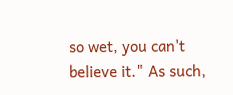so wet, you can't believe it." As such,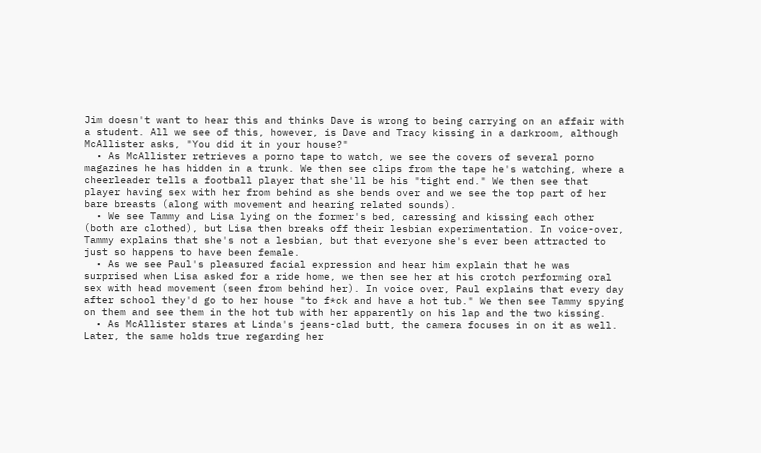Jim doesn't want to hear this and thinks Dave is wrong to being carrying on an affair with a student. All we see of this, however, is Dave and Tracy kissing in a darkroom, although McAllister asks, "You did it in your house?"
  • As McAllister retrieves a porno tape to watch, we see the covers of several porno magazines he has hidden in a trunk. We then see clips from the tape he's watching, where a cheerleader tells a football player that she'll be his "tight end." We then see that player having sex with her from behind as she bends over and we see the top part of her bare breasts (along with movement and hearing related sounds).
  • We see Tammy and Lisa lying on the former's bed, caressing and kissing each other (both are clothed), but Lisa then breaks off their lesbian experimentation. In voice-over, Tammy explains that she's not a lesbian, but that everyone she's ever been attracted to just so happens to have been female.
  • As we see Paul's pleasured facial expression and hear him explain that he was surprised when Lisa asked for a ride home, we then see her at his crotch performing oral sex with head movement (seen from behind her). In voice over, Paul explains that every day after school they'd go to her house "to f*ck and have a hot tub." We then see Tammy spying on them and see them in the hot tub with her apparently on his lap and the two kissing.
  • As McAllister stares at Linda's jeans-clad butt, the camera focuses in on it as well. Later, the same holds true regarding her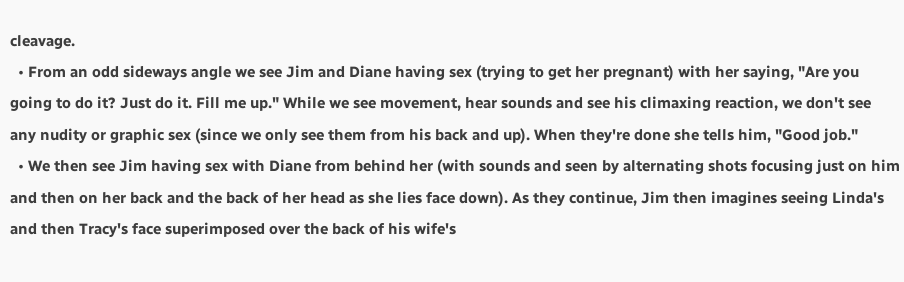cleavage.
  • From an odd sideways angle we see Jim and Diane having sex (trying to get her pregnant) with her saying, "Are you going to do it? Just do it. Fill me up." While we see movement, hear sounds and see his climaxing reaction, we don't see any nudity or graphic sex (since we only see them from his back and up). When they're done she tells him, "Good job."
  • We then see Jim having sex with Diane from behind her (with sounds and seen by alternating shots focusing just on him and then on her back and the back of her head as she lies face down). As they continue, Jim then imagines seeing Linda's and then Tracy's face superimposed over the back of his wife's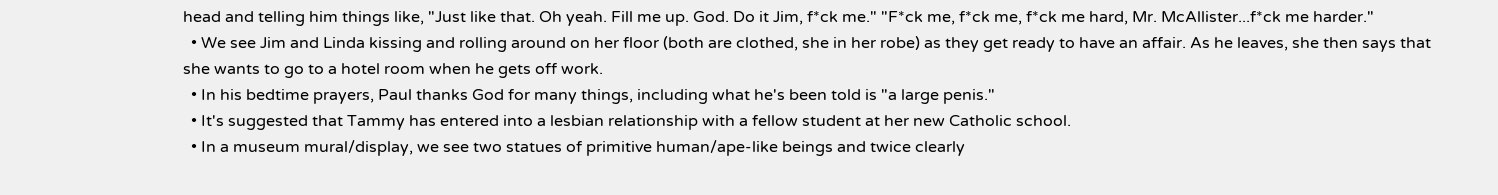head and telling him things like, "Just like that. Oh yeah. Fill me up. God. Do it Jim, f*ck me." "F*ck me, f*ck me, f*ck me hard, Mr. McAllister...f*ck me harder."
  • We see Jim and Linda kissing and rolling around on her floor (both are clothed, she in her robe) as they get ready to have an affair. As he leaves, she then says that she wants to go to a hotel room when he gets off work.
  • In his bedtime prayers, Paul thanks God for many things, including what he's been told is "a large penis."
  • It's suggested that Tammy has entered into a lesbian relationship with a fellow student at her new Catholic school.
  • In a museum mural/display, we see two statues of primitive human/ape-like beings and twice clearly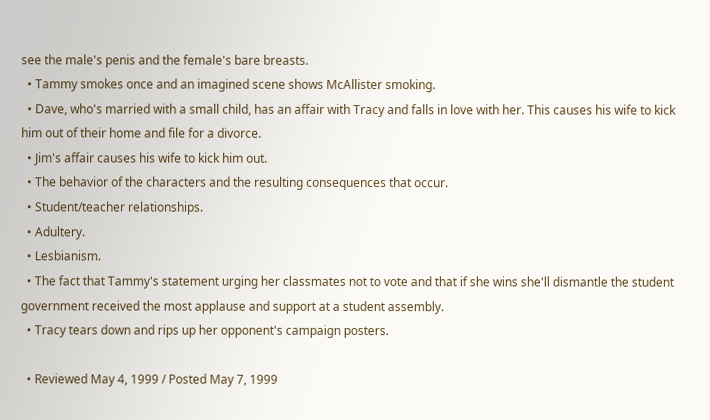see the male's penis and the female's bare breasts.
  • Tammy smokes once and an imagined scene shows McAllister smoking.
  • Dave, who's married with a small child, has an affair with Tracy and falls in love with her. This causes his wife to kick him out of their home and file for a divorce.
  • Jim's affair causes his wife to kick him out.
  • The behavior of the characters and the resulting consequences that occur.
  • Student/teacher relationships.
  • Adultery.
  • Lesbianism.
  • The fact that Tammy's statement urging her classmates not to vote and that if she wins she'll dismantle the student government received the most applause and support at a student assembly.
  • Tracy tears down and rips up her opponent's campaign posters.

  • Reviewed May 4, 1999 / Posted May 7, 1999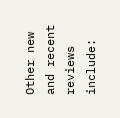Other new and recent reviews include: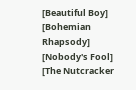[Beautiful Boy] [Bohemian Rhapsody] [Nobody's Fool] [The Nutcracker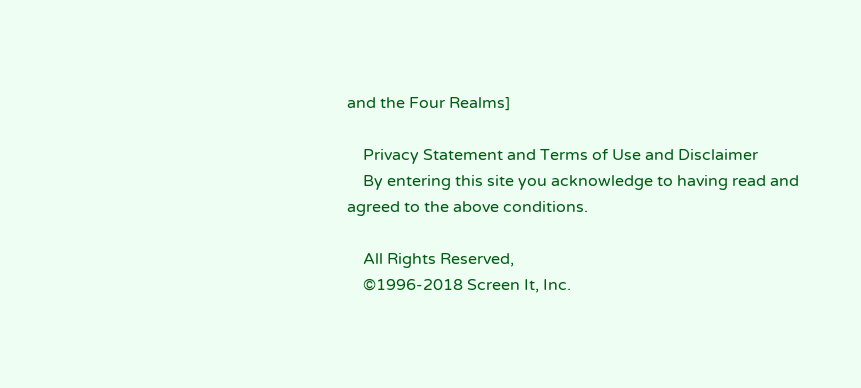and the Four Realms]

    Privacy Statement and Terms of Use and Disclaimer
    By entering this site you acknowledge to having read and agreed to the above conditions.

    All Rights Reserved,
    ©1996-2018 Screen It, Inc.